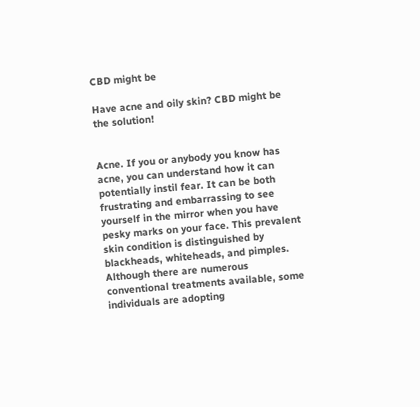CBD might be

Have acne and oily skin? CBD might be the solution!


Acne. If you or anybody you know has acne, you can understand how it can potentially instil fear. It can be both frustrating and embarrassing to see yourself in the mirror when you have pesky marks on your face. This prevalent skin condition is distinguished by blackheads, whiteheads, and pimples. Although there are numerous conventional treatments available, some individuals are adopting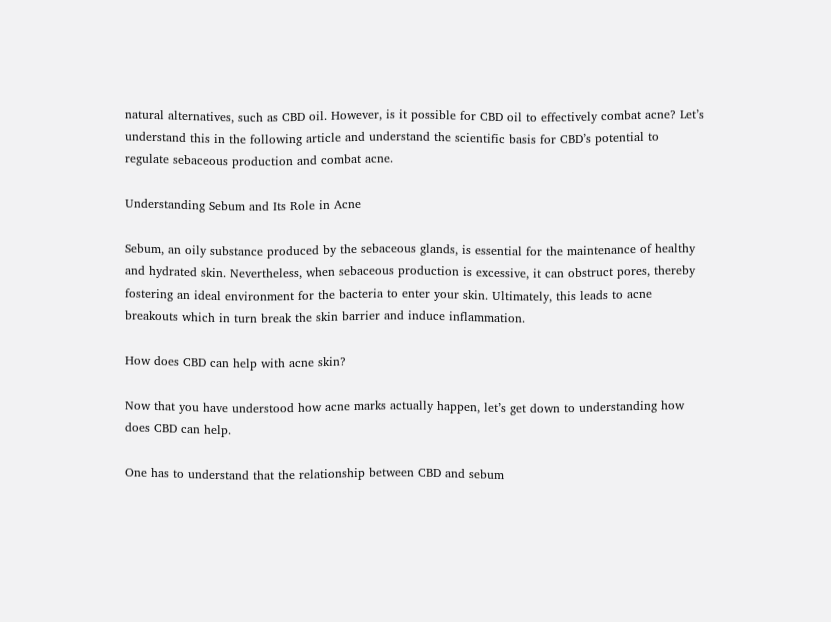natural alternatives, such as CBD oil. However, is it possible for CBD oil to effectively combat acne? Let’s understand this in the following article and understand the scientific basis for CBD’s potential to regulate sebaceous production and combat acne.

Understanding Sebum and Its Role in Acne

Sebum, an oily substance produced by the sebaceous glands, is essential for the maintenance of healthy and hydrated skin. Nevertheless, when sebaceous production is excessive, it can obstruct pores, thereby fostering an ideal environment for the bacteria to enter your skin. Ultimately, this leads to acne breakouts which in turn break the skin barrier and induce inflammation.

How does CBD can help with acne skin?

Now that you have understood how acne marks actually happen, let’s get down to understanding how does CBD can help.

One has to understand that the relationship between CBD and sebum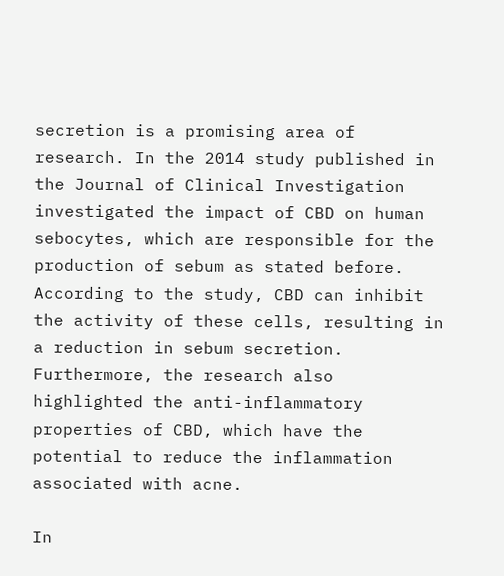secretion is a promising area of research. In the 2014 study published in the Journal of Clinical Investigation investigated the impact of CBD on human sebocytes, which are responsible for the production of sebum as stated before. According to the study, CBD can inhibit the activity of these cells, resulting in a reduction in sebum secretion. Furthermore, the research also highlighted the anti-inflammatory properties of CBD, which have the potential to reduce the inflammation associated with acne.

In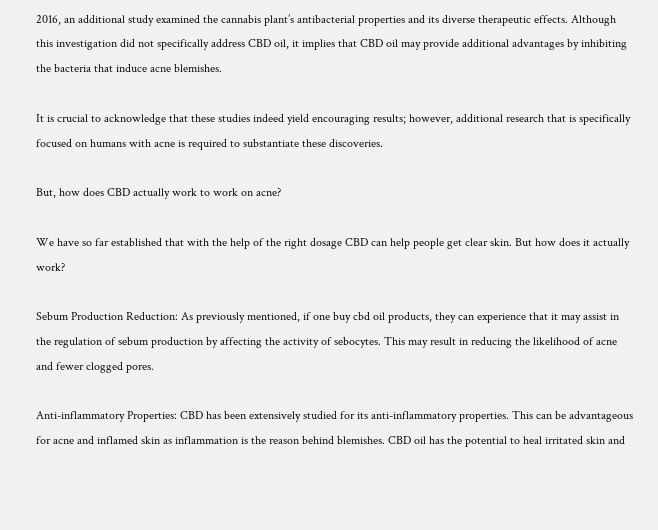2016, an additional study examined the cannabis plant’s antibacterial properties and its diverse therapeutic effects. Although this investigation did not specifically address CBD oil, it implies that CBD oil may provide additional advantages by inhibiting the bacteria that induce acne blemishes.

It is crucial to acknowledge that these studies indeed yield encouraging results; however, additional research that is specifically focused on humans with acne is required to substantiate these discoveries.

But, how does CBD actually work to work on acne?

We have so far established that with the help of the right dosage CBD can help people get clear skin. But how does it actually work?

Sebum Production Reduction: As previously mentioned, if one buy cbd oil products, they can experience that it may assist in the regulation of sebum production by affecting the activity of sebocytes. This may result in reducing the likelihood of acne and fewer clogged pores.

Anti-inflammatory Properties: CBD has been extensively studied for its anti-inflammatory properties. This can be advantageous for acne and inflamed skin as inflammation is the reason behind blemishes. CBD oil has the potential to heal irritated skin and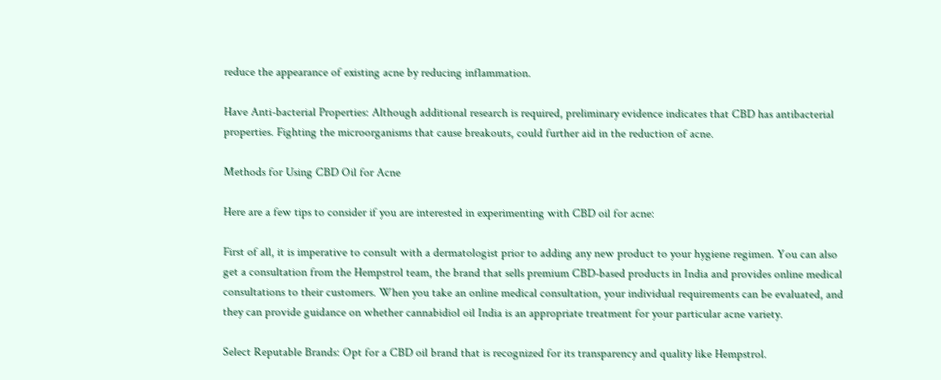reduce the appearance of existing acne by reducing inflammation.

Have Anti-bacterial Properties: Although additional research is required, preliminary evidence indicates that CBD has antibacterial properties. Fighting the microorganisms that cause breakouts, could further aid in the reduction of acne.

Methods for Using CBD Oil for Acne

Here are a few tips to consider if you are interested in experimenting with CBD oil for acne:

First of all, it is imperative to consult with a dermatologist prior to adding any new product to your hygiene regimen. You can also get a consultation from the Hempstrol team, the brand that sells premium CBD-based products in India and provides online medical consultations to their customers. When you take an online medical consultation, your individual requirements can be evaluated, and they can provide guidance on whether cannabidiol oil India is an appropriate treatment for your particular acne variety.

Select Reputable Brands: Opt for a CBD oil brand that is recognized for its transparency and quality like Hempstrol.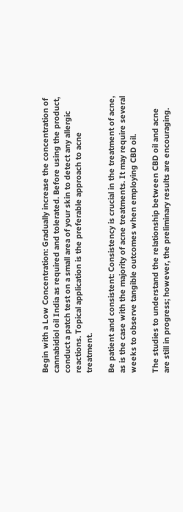Begin with a Low Concentration: Gradually increase the concentration of cannabidiol oil India as required and tolerated. Before using the product, conduct a patch test on a small area of your skin to detect any allergic reactions. Topical application is the preferable approach to acne treatment.

Be patient and consistent: Consistency is crucial in the treatment of acne, as is the case with the majority of acne treatments. It may require several weeks to observe tangible outcomes when employing CBD oil.

The studies to understand the relationship between CBD oil and acne are still in progress; however, the preliminary results are encouraging.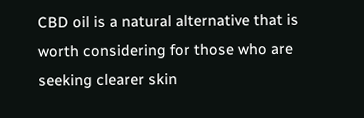CBD oil is a natural alternative that is worth considering for those who are seeking clearer skin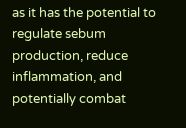as it has the potential to regulate sebum production, reduce inflammation, and potentially combat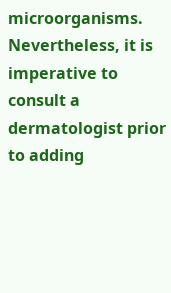microorganisms. Nevertheless, it is imperative to consult a dermatologist prior to adding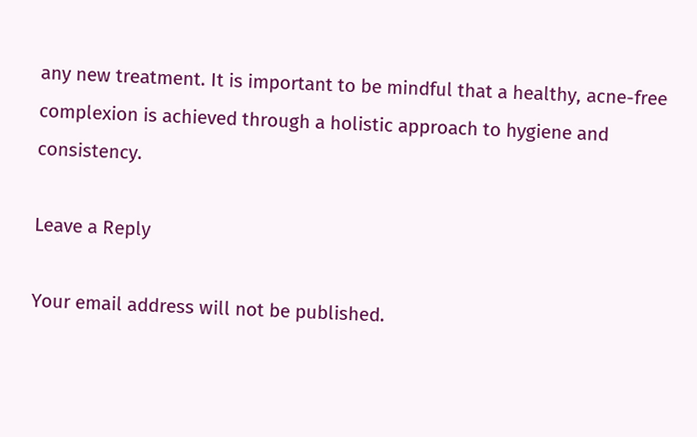any new treatment. It is important to be mindful that a healthy, acne-free complexion is achieved through a holistic approach to hygiene and consistency.

Leave a Reply

Your email address will not be published.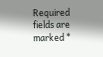Required fields are marked *